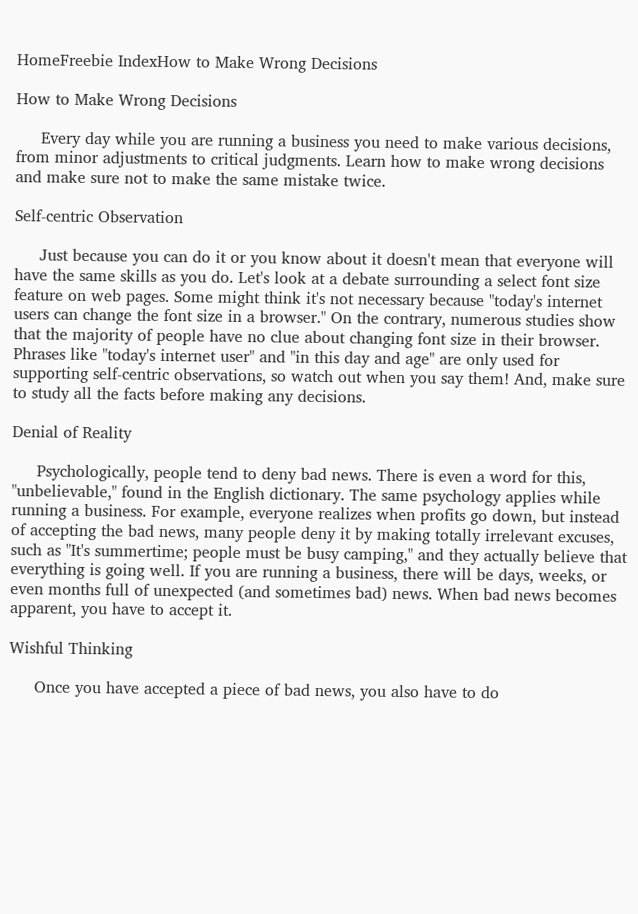HomeFreebie IndexHow to Make Wrong Decisions

How to Make Wrong Decisions

     Every day while you are running a business you need to make various decisions, from minor adjustments to critical judgments. Learn how to make wrong decisions and make sure not to make the same mistake twice.

Self-centric Observation

     Just because you can do it or you know about it doesn't mean that everyone will have the same skills as you do. Let's look at a debate surrounding a select font size feature on web pages. Some might think it's not necessary because "today's internet users can change the font size in a browser." On the contrary, numerous studies show that the majority of people have no clue about changing font size in their browser. Phrases like "today's internet user" and "in this day and age" are only used for supporting self-centric observations, so watch out when you say them! And, make sure to study all the facts before making any decisions.

Denial of Reality

     Psychologically, people tend to deny bad news. There is even a word for this, "unbelievable," found in the English dictionary. The same psychology applies while running a business. For example, everyone realizes when profits go down, but instead of accepting the bad news, many people deny it by making totally irrelevant excuses, such as "It's summertime; people must be busy camping," and they actually believe that everything is going well. If you are running a business, there will be days, weeks, or even months full of unexpected (and sometimes bad) news. When bad news becomes apparent, you have to accept it.

Wishful Thinking

     Once you have accepted a piece of bad news, you also have to do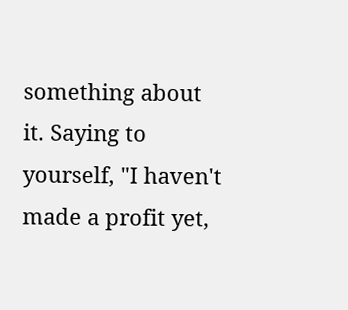something about it. Saying to yourself, "I haven't made a profit yet,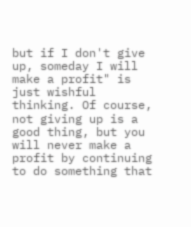but if I don't give up, someday I will make a profit" is just wishful thinking. Of course, not giving up is a good thing, but you will never make a profit by continuing to do something that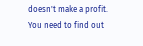doesn't make a profit. You need to find out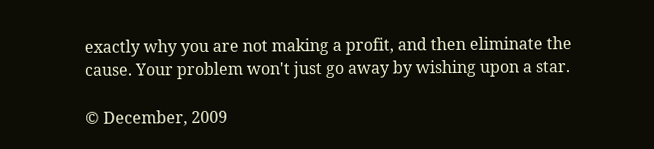exactly why you are not making a profit, and then eliminate the cause. Your problem won't just go away by wishing upon a star.

© December, 2009